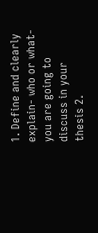1. Define and clearly explain- who or what- you are going to discuss in your thesis 2.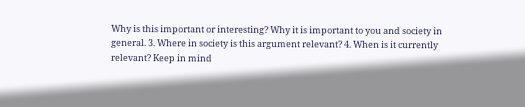Why is this important or interesting? Why it is important to you and society in general. 3. Where in society is this argument relevant? 4. When is it currently relevant? Keep in mind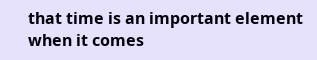that time is an important element when it comes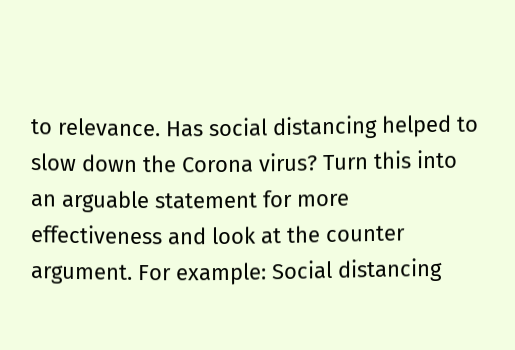to relevance. Has social distancing helped to slow down the Corona virus? Turn this into an arguable statement for more effectiveness and look at the counter argument. For example: Social distancing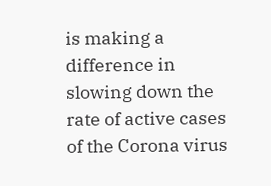is making a difference in slowing down the rate of active cases of the Corona virus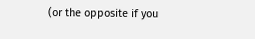(or the opposite if you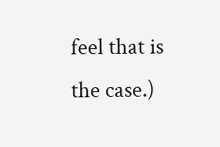feel that is the case.)